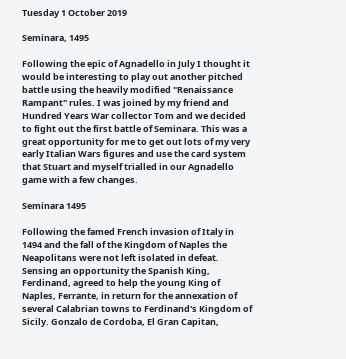Tuesday 1 October 2019

Seminara, 1495

Following the epic of Agnadello in July I thought it would be interesting to play out another pitched battle using the heavily modified "Renaissance Rampant" rules. I was joined by my friend and Hundred Years War collector Tom and we decided to fight out the first battle of Seminara. This was a great opportunity for me to get out lots of my very early Italian Wars figures and use the card system that Stuart and myself trialled in our Agnadello game with a few changes.

Seminara 1495

Following the famed French invasion of Italy in 1494 and the fall of the Kingdom of Naples the Neapolitans were not left isolated in defeat. Sensing an opportunity the Spanish King, Ferdinand, agreed to help the young King of Naples, Ferrante, in return for the annexation of several Calabrian towns to Ferdinand's Kingdom of Sicily. Gonzalo de Cordoba, El Gran Capitan,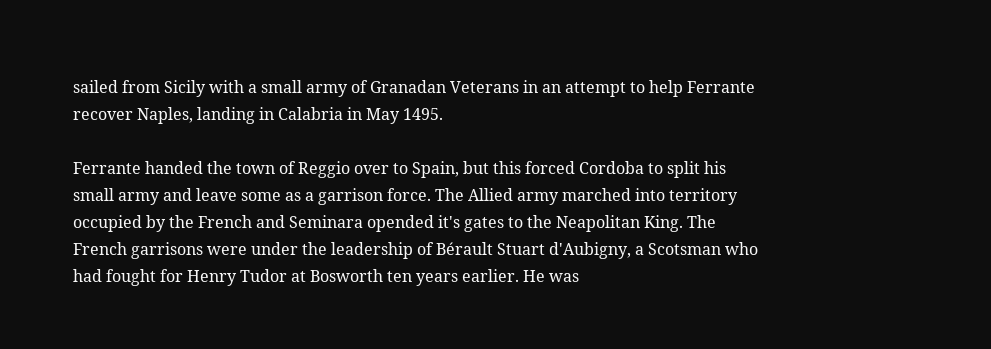sailed from Sicily with a small army of Granadan Veterans in an attempt to help Ferrante recover Naples, landing in Calabria in May 1495.

Ferrante handed the town of Reggio over to Spain, but this forced Cordoba to split his small army and leave some as a garrison force. The Allied army marched into territory occupied by the French and Seminara opended it's gates to the Neapolitan King. The French garrisons were under the leadership of Bérault Stuart d'Aubigny, a Scotsman who had fought for Henry Tudor at Bosworth ten years earlier. He was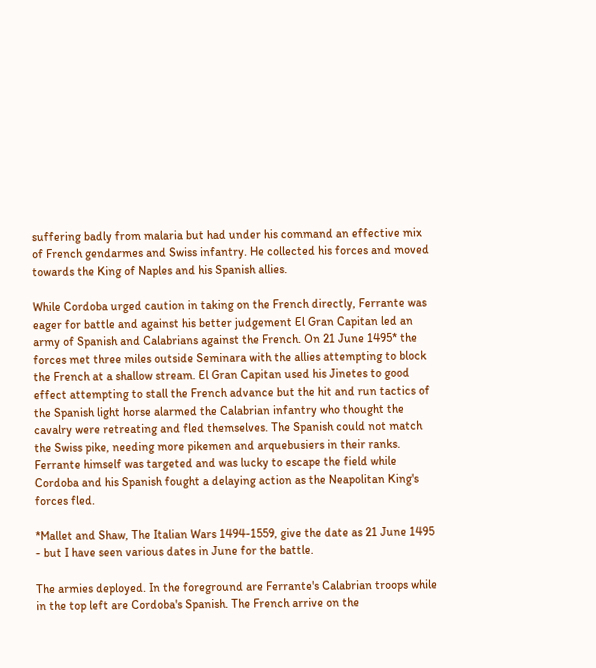suffering badly from malaria but had under his command an effective mix of French gendarmes and Swiss infantry. He collected his forces and moved towards the King of Naples and his Spanish allies.

While Cordoba urged caution in taking on the French directly, Ferrante was eager for battle and against his better judgement El Gran Capitan led an army of Spanish and Calabrians against the French. On 21 June 1495* the forces met three miles outside Seminara with the allies attempting to block the French at a shallow stream. El Gran Capitan used his Jinetes to good effect attempting to stall the French advance but the hit and run tactics of the Spanish light horse alarmed the Calabrian infantry who thought the cavalry were retreating and fled themselves. The Spanish could not match the Swiss pike, needing more pikemen and arquebusiers in their ranks. Ferrante himself was targeted and was lucky to escape the field while Cordoba and his Spanish fought a delaying action as the Neapolitan King's forces fled.

*Mallet and Shaw, The Italian Wars 1494-1559, give the date as 21 June 1495 - but I have seen various dates in June for the battle.

The armies deployed. In the foreground are Ferrante's Calabrian troops while in the top left are Cordoba's Spanish. The French arrive on the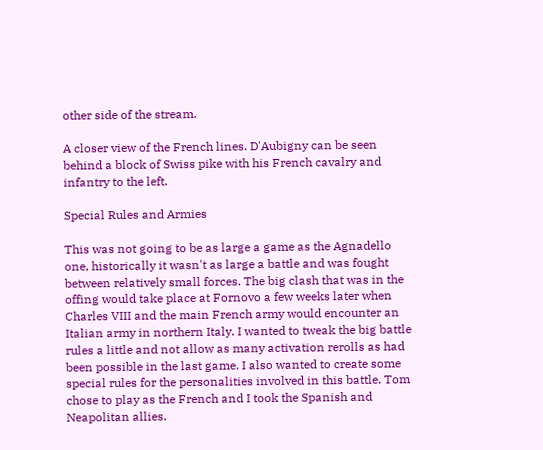other side of the stream.

A closer view of the French lines. D'Aubigny can be seen behind a block of Swiss pike with his French cavalry and infantry to the left.

Special Rules and Armies

This was not going to be as large a game as the Agnadello one, historically it wasn't as large a battle and was fought between relatively small forces. The big clash that was in the offing would take place at Fornovo a few weeks later when Charles VIII and the main French army would encounter an Italian army in northern Italy. I wanted to tweak the big battle rules a little and not allow as many activation rerolls as had been possible in the last game. I also wanted to create some special rules for the personalities involved in this battle. Tom chose to play as the French and I took the Spanish and Neapolitan allies.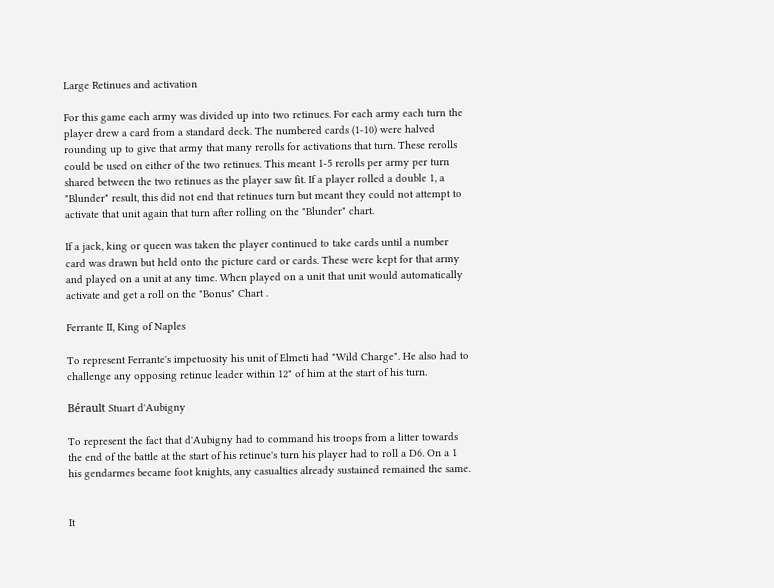Large Retinues and activation

For this game each army was divided up into two retinues. For each army each turn the player drew a card from a standard deck. The numbered cards (1-10) were halved rounding up to give that army that many rerolls for activations that turn. These rerolls could be used on either of the two retinues. This meant 1-5 rerolls per army per turn shared between the two retinues as the player saw fit. If a player rolled a double 1, a "Blunder" result, this did not end that retinues turn but meant they could not attempt to activate that unit again that turn after rolling on the "Blunder" chart.

If a jack, king or queen was taken the player continued to take cards until a number card was drawn but held onto the picture card or cards. These were kept for that army and played on a unit at any time. When played on a unit that unit would automatically activate and get a roll on the "Bonus" Chart .

Ferrante II, King of Naples

To represent Ferrante's impetuosity his unit of Elmeti had "Wild Charge". He also had to challenge any opposing retinue leader within 12" of him at the start of his turn.

Bérault Stuart d'Aubigny

To represent the fact that d'Aubigny had to command his troops from a litter towards the end of the battle at the start of his retinue's turn his player had to roll a D6. On a 1 his gendarmes became foot knights, any casualties already sustained remained the same.


It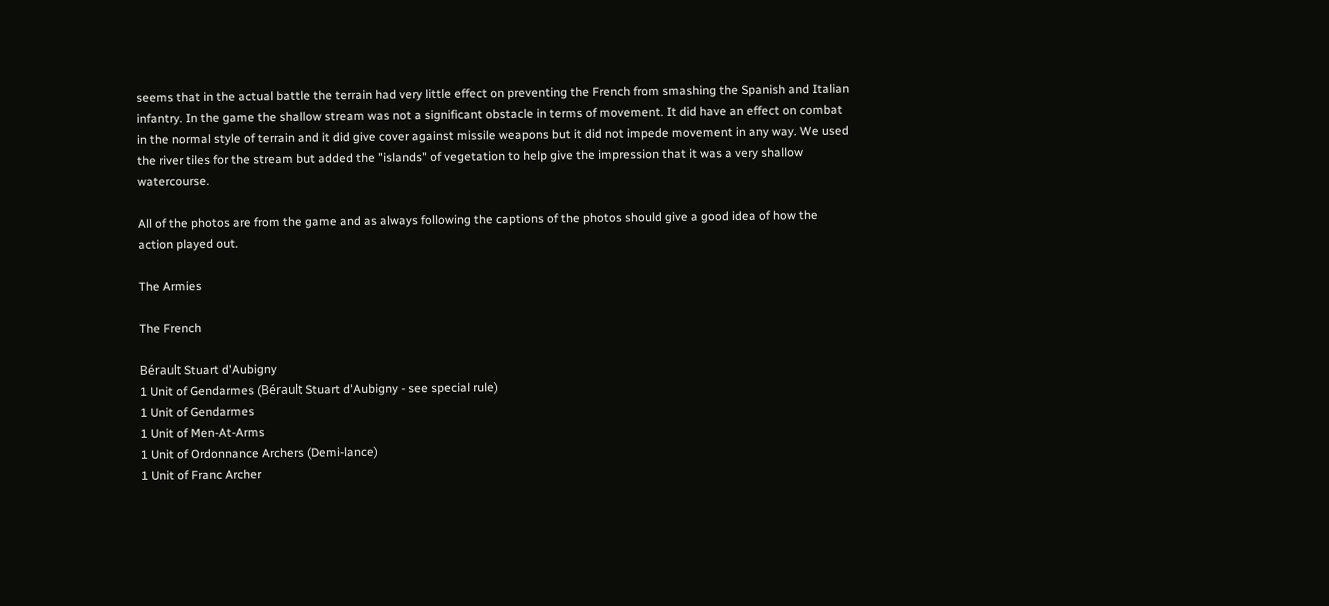seems that in the actual battle the terrain had very little effect on preventing the French from smashing the Spanish and Italian infantry. In the game the shallow stream was not a significant obstacle in terms of movement. It did have an effect on combat in the normal style of terrain and it did give cover against missile weapons but it did not impede movement in any way. We used the river tiles for the stream but added the "islands" of vegetation to help give the impression that it was a very shallow watercourse.

All of the photos are from the game and as always following the captions of the photos should give a good idea of how the action played out.

The Armies

The French

Bérault Stuart d'Aubigny
1 Unit of Gendarmes (Bérault Stuart d'Aubigny - see special rule)
1 Unit of Gendarmes
1 Unit of Men-At-Arms
1 Unit of Ordonnance Archers (Demi-lance)
1 Unit of Franc Archer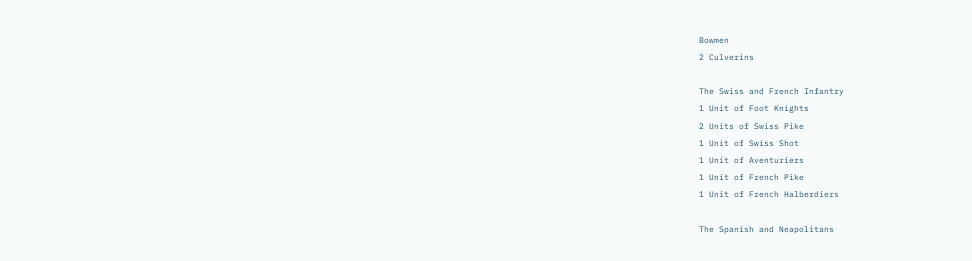Bowmen
2 Culverins

The Swiss and French Infantry
1 Unit of Foot Knights
2 Units of Swiss Pike
1 Unit of Swiss Shot
1 Unit of Aventuriers
1 Unit of French Pike
1 Unit of French Halberdiers

The Spanish and Neapolitans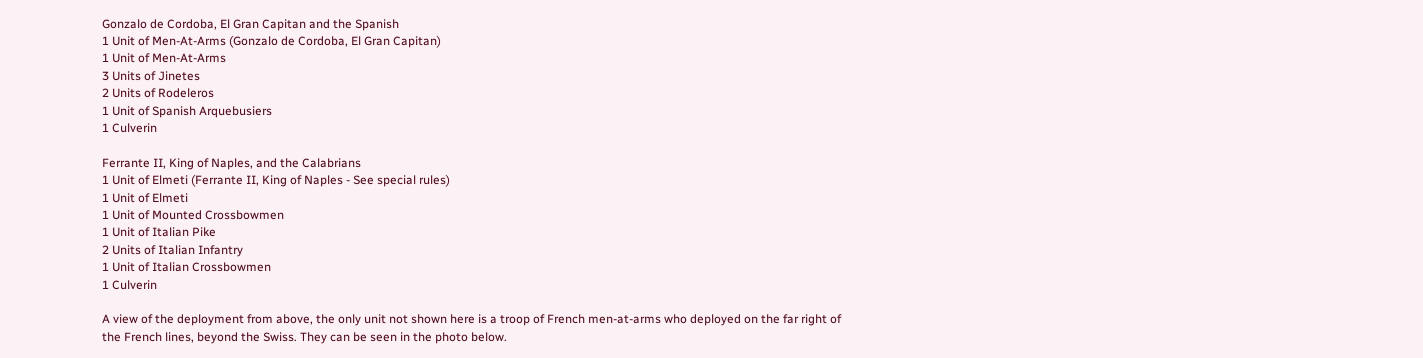Gonzalo de Cordoba, El Gran Capitan and the Spanish
1 Unit of Men-At-Arms (Gonzalo de Cordoba, El Gran Capitan)
1 Unit of Men-At-Arms
3 Units of Jinetes
2 Units of Rodeleros
1 Unit of Spanish Arquebusiers
1 Culverin

Ferrante II, King of Naples, and the Calabrians
1 Unit of Elmeti (Ferrante II, King of Naples - See special rules)
1 Unit of Elmeti
1 Unit of Mounted Crossbowmen
1 Unit of Italian Pike
2 Units of Italian Infantry
1 Unit of Italian Crossbowmen
1 Culverin

A view of the deployment from above, the only unit not shown here is a troop of French men-at-arms who deployed on the far right of the French lines, beyond the Swiss. They can be seen in the photo below.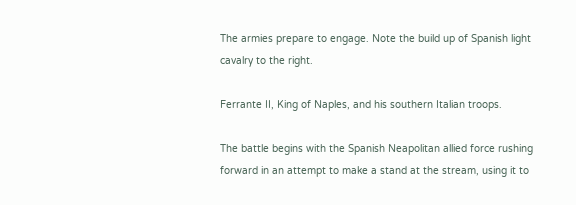The armies prepare to engage. Note the build up of Spanish light cavalry to the right.

Ferrante II, King of Naples, and his southern Italian troops.

The battle begins with the Spanish Neapolitan allied force rushing forward in an attempt to make a stand at the stream, using it to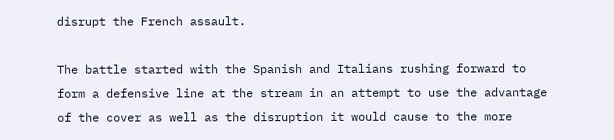disrupt the French assault.

The battle started with the Spanish and Italians rushing forward to form a defensive line at the stream in an attempt to use the advantage of the cover as well as the disruption it would cause to the more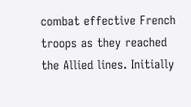combat effective French troops as they reached the Allied lines. Initially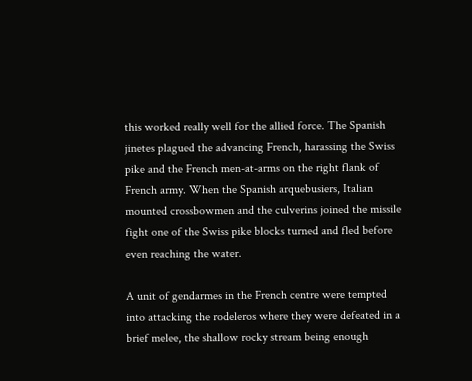this worked really well for the allied force. The Spanish jinetes plagued the advancing French, harassing the Swiss pike and the French men-at-arms on the right flank of French army. When the Spanish arquebusiers, Italian mounted crossbowmen and the culverins joined the missile fight one of the Swiss pike blocks turned and fled before even reaching the water.

A unit of gendarmes in the French centre were tempted into attacking the rodeleros where they were defeated in a brief melee, the shallow rocky stream being enough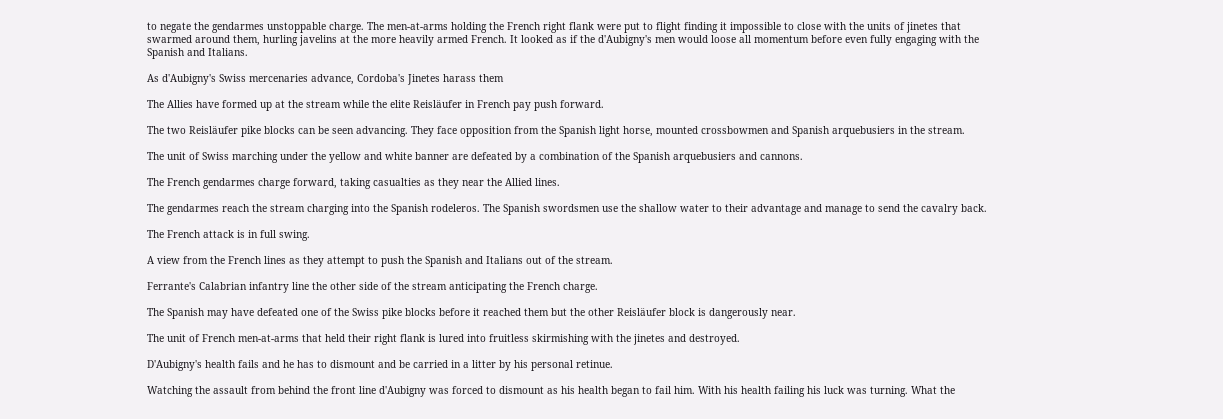to negate the gendarmes unstoppable charge. The men-at-arms holding the French right flank were put to flight finding it impossible to close with the units of jinetes that swarmed around them, hurling javelins at the more heavily armed French. It looked as if the d'Aubigny's men would loose all momentum before even fully engaging with the Spanish and Italians.

As d'Aubigny's Swiss mercenaries advance, Cordoba's Jinetes harass them

The Allies have formed up at the stream while the elite Reisläufer in French pay push forward.

The two Reisläufer pike blocks can be seen advancing. They face opposition from the Spanish light horse, mounted crossbowmen and Spanish arquebusiers in the stream.

The unit of Swiss marching under the yellow and white banner are defeated by a combination of the Spanish arquebusiers and cannons.

The French gendarmes charge forward, taking casualties as they near the Allied lines.

The gendarmes reach the stream charging into the Spanish rodeleros. The Spanish swordsmen use the shallow water to their advantage and manage to send the cavalry back.

The French attack is in full swing.

A view from the French lines as they attempt to push the Spanish and Italians out of the stream.

Ferrante's Calabrian infantry line the other side of the stream anticipating the French charge.

The Spanish may have defeated one of the Swiss pike blocks before it reached them but the other Reisläufer block is dangerously near.

The unit of French men-at-arms that held their right flank is lured into fruitless skirmishing with the jinetes and destroyed.

D'Aubigny's health fails and he has to dismount and be carried in a litter by his personal retinue.

Watching the assault from behind the front line d'Aubigny was forced to dismount as his health began to fail him. With his health failing his luck was turning. What the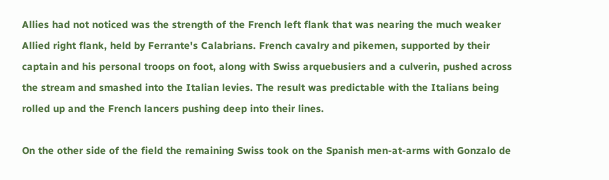Allies had not noticed was the strength of the French left flank that was nearing the much weaker Allied right flank, held by Ferrante's Calabrians. French cavalry and pikemen, supported by their captain and his personal troops on foot, along with Swiss arquebusiers and a culverin, pushed across the stream and smashed into the Italian levies. The result was predictable with the Italians being rolled up and the French lancers pushing deep into their lines.

On the other side of the field the remaining Swiss took on the Spanish men-at-arms with Gonzalo de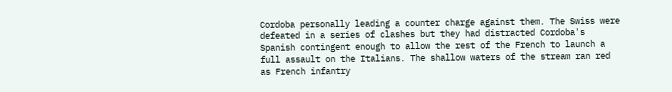Cordoba personally leading a counter charge against them. The Swiss were defeated in a series of clashes but they had distracted Cordoba's Spanish contingent enough to allow the rest of the French to launch a full assault on the Italians. The shallow waters of the stream ran red as French infantry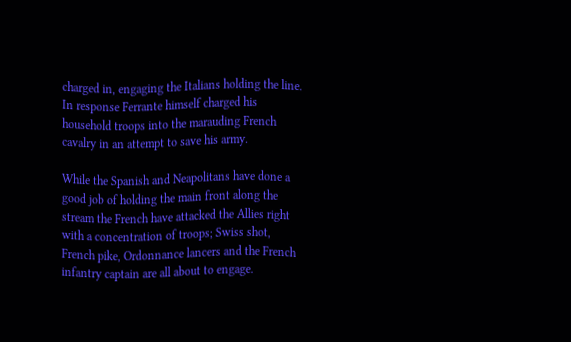charged in, engaging the Italians holding the line. In response Ferrante himself charged his household troops into the marauding French cavalry in an attempt to save his army.

While the Spanish and Neapolitans have done a good job of holding the main front along the stream the French have attacked the Allies right with a concentration of troops; Swiss shot, French pike, Ordonnance lancers and the French infantry captain are all about to engage.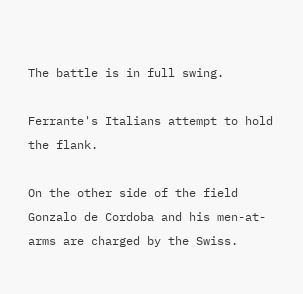The battle is in full swing.

Ferrante's Italians attempt to hold the flank.

On the other side of the field Gonzalo de Cordoba and his men-at-arms are charged by the Swiss.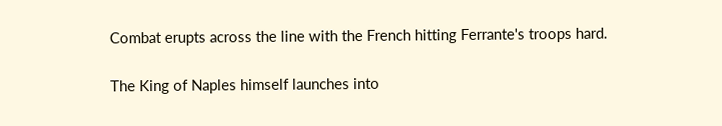Combat erupts across the line with the French hitting Ferrante's troops hard.

The King of Naples himself launches into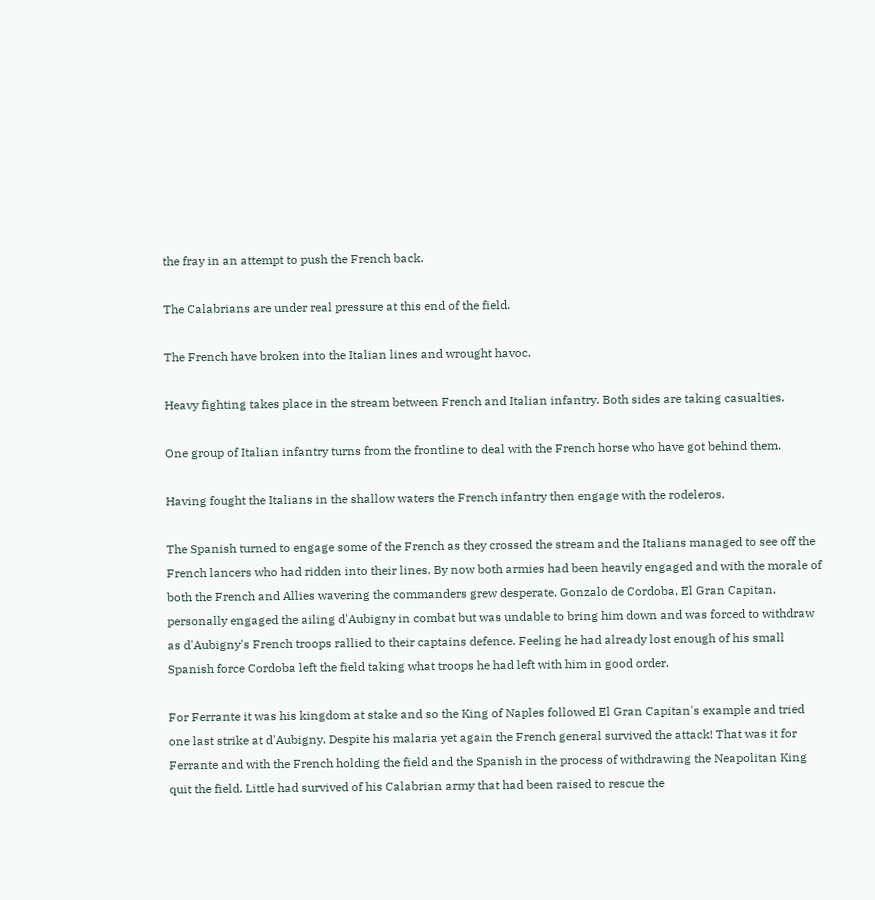the fray in an attempt to push the French back.

The Calabrians are under real pressure at this end of the field.

The French have broken into the Italian lines and wrought havoc.

Heavy fighting takes place in the stream between French and Italian infantry. Both sides are taking casualties.

One group of Italian infantry turns from the frontline to deal with the French horse who have got behind them.

Having fought the Italians in the shallow waters the French infantry then engage with the rodeleros.

The Spanish turned to engage some of the French as they crossed the stream and the Italians managed to see off the French lancers who had ridden into their lines. By now both armies had been heavily engaged and with the morale of both the French and Allies wavering the commanders grew desperate. Gonzalo de Cordoba, El Gran Capitan, personally engaged the ailing d'Aubigny in combat but was undable to bring him down and was forced to withdraw as d'Aubigny's French troops rallied to their captains defence. Feeling he had already lost enough of his small Spanish force Cordoba left the field taking what troops he had left with him in good order.

For Ferrante it was his kingdom at stake and so the King of Naples followed El Gran Capitan's example and tried one last strike at d'Aubigny. Despite his malaria yet again the French general survived the attack! That was it for Ferrante and with the French holding the field and the Spanish in the process of withdrawing the Neapolitan King quit the field. Little had survived of his Calabrian army that had been raised to rescue the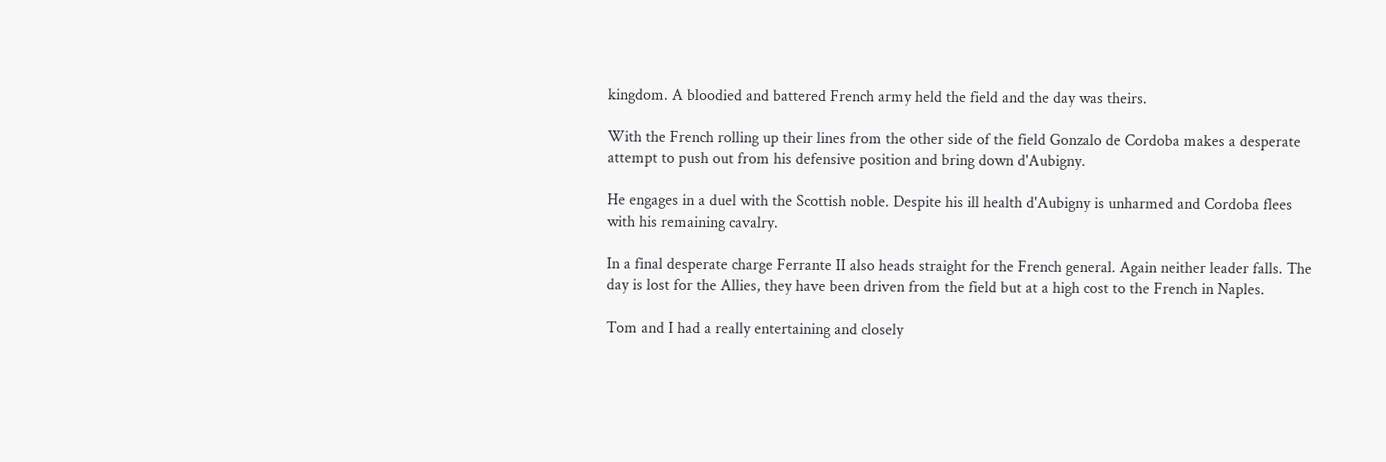kingdom. A bloodied and battered French army held the field and the day was theirs.

With the French rolling up their lines from the other side of the field Gonzalo de Cordoba makes a desperate attempt to push out from his defensive position and bring down d'Aubigny.

He engages in a duel with the Scottish noble. Despite his ill health d'Aubigny is unharmed and Cordoba flees with his remaining cavalry.

In a final desperate charge Ferrante II also heads straight for the French general. Again neither leader falls. The day is lost for the Allies, they have been driven from the field but at a high cost to the French in Naples.

Tom and I had a really entertaining and closely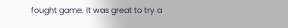fought game. It was great to try a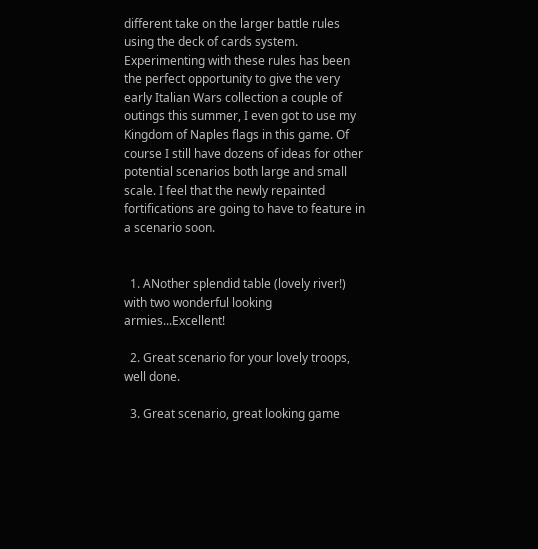different take on the larger battle rules using the deck of cards system. Experimenting with these rules has been the perfect opportunity to give the very early Italian Wars collection a couple of outings this summer, I even got to use my Kingdom of Naples flags in this game. Of course I still have dozens of ideas for other potential scenarios both large and small scale. I feel that the newly repainted fortifications are going to have to feature in a scenario soon.


  1. ANother splendid table (lovely river!) with two wonderful looking armies...Excellent!

  2. Great scenario for your lovely troops, well done.

  3. Great scenario, great looking game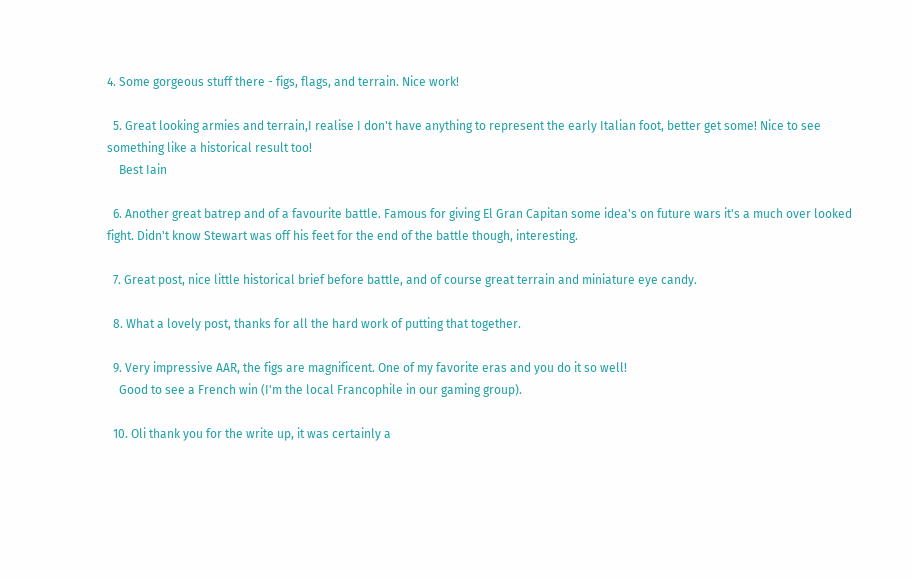4. Some gorgeous stuff there - figs, flags, and terrain. Nice work!

  5. Great looking armies and terrain,I realise I don't have anything to represent the early Italian foot, better get some! Nice to see something like a historical result too!
    Best Iain

  6. Another great batrep and of a favourite battle. Famous for giving El Gran Capitan some idea's on future wars it's a much over looked fight. Didn't know Stewart was off his feet for the end of the battle though, interesting.

  7. Great post, nice little historical brief before battle, and of course great terrain and miniature eye candy.

  8. What a lovely post, thanks for all the hard work of putting that together.

  9. Very impressive AAR, the figs are magnificent. One of my favorite eras and you do it so well!
    Good to see a French win (I'm the local Francophile in our gaming group).

  10. Oli thank you for the write up, it was certainly a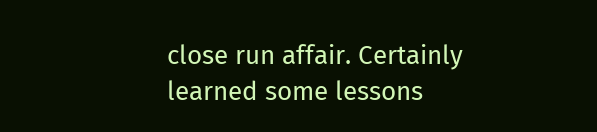close run affair. Certainly learned some lessons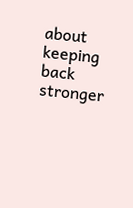about keeping back stronger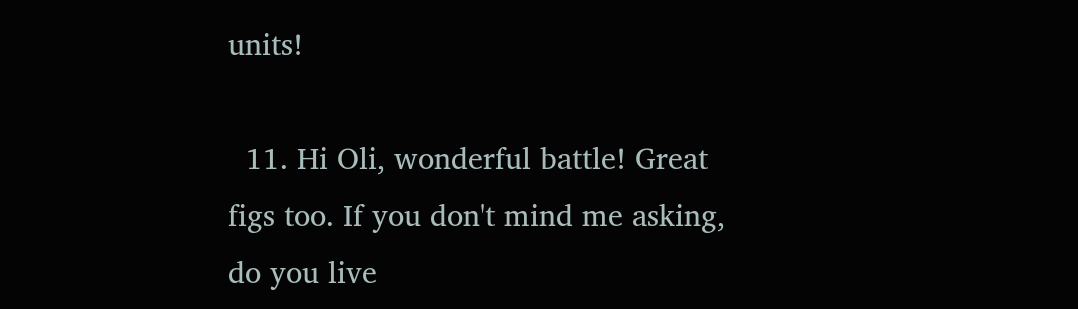units!

  11. Hi Oli, wonderful battle! Great figs too. If you don't mind me asking, do you live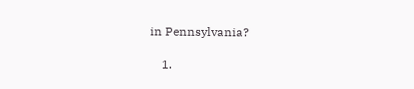in Pennsylvania?

    1.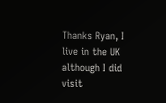Thanks Ryan, I live in the UK although I did visit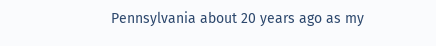Pennsylvania about 20 years ago as my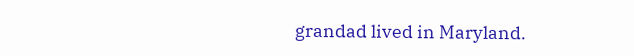grandad lived in Maryland.